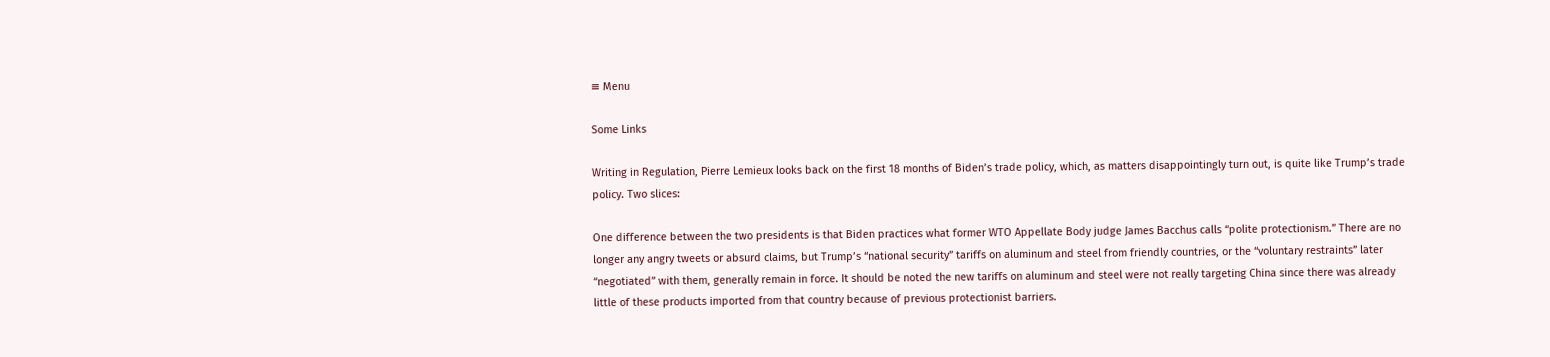≡ Menu

Some Links

Writing in Regulation, Pierre Lemieux looks back on the first 18 months of Biden’s trade policy, which, as matters disappointingly turn out, is quite like Trump’s trade policy. Two slices:

One difference between the two presidents is that Biden practices what former WTO Appellate Body judge James Bacchus calls “polite protectionism.” There are no longer any angry tweets or absurd claims, but Trump’s “national security” tariffs on aluminum and steel from friendly countries, or the “voluntary restraints” later “negotiated” with them, generally remain in force. It should be noted the new tariffs on aluminum and steel were not really targeting China since there was already little of these products imported from that country because of previous protectionist barriers.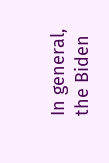In general, the Biden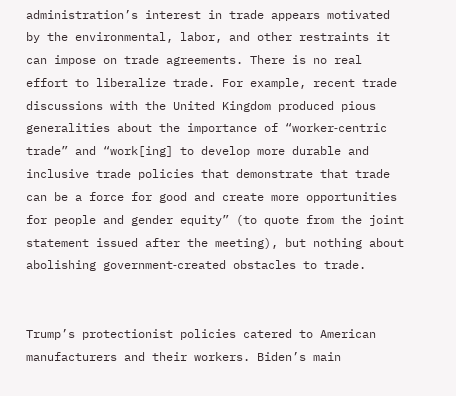administration’s interest in trade appears motivated by the environmental, labor, and other restraints it can impose on trade agreements. There is no real effort to liberalize trade. For example, recent trade discussions with the United Kingdom produced pious generalities about the importance of “worker‐centric trade” and “work[ing] to develop more durable and inclusive trade policies that demonstrate that trade can be a force for good and create more opportunities for people and gender equity” (to quote from the joint statement issued after the meeting), but nothing about abolishing government‐created obstacles to trade.


Trump’s protectionist policies catered to American manufacturers and their workers. Biden’s main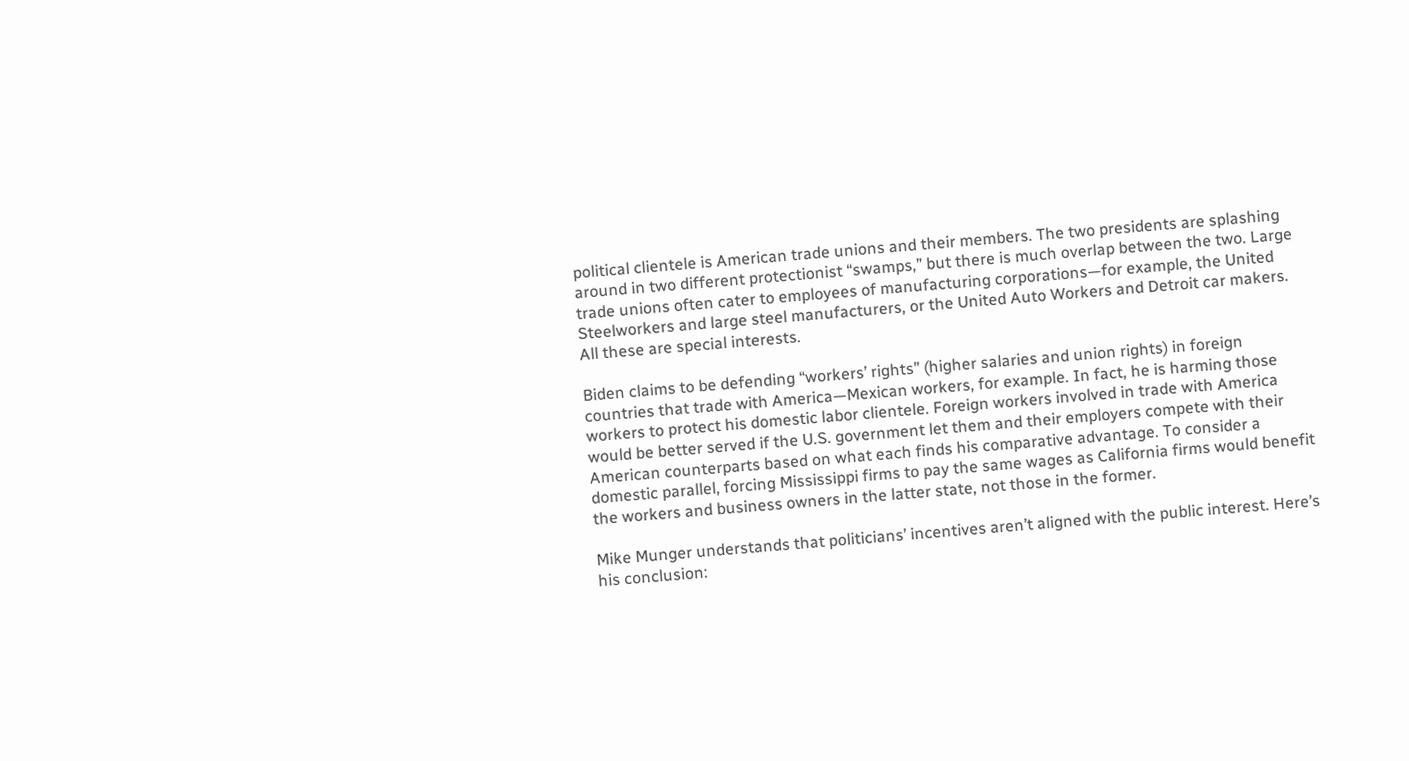political clientele is American trade unions and their members. The two presidents are splashing around in two different protectionist “swamps,” but there is much overlap between the two. Large trade unions often cater to employees of manufacturing corporations—for example, the United Steelworkers and large steel manufacturers, or the United Auto Workers and Detroit car makers. All these are special interests.

Biden claims to be defending “workers’ rights” (higher salaries and union rights) in foreign countries that trade with America—Mexican workers, for example. In fact, he is harming those workers to protect his domestic labor clientele. Foreign workers involved in trade with America would be better served if the U.S. government let them and their employers compete with their American counterparts based on what each finds his comparative advantage. To consider a domestic parallel, forcing Mississippi firms to pay the same wages as California firms would benefit the workers and business owners in the latter state, not those in the former.

Mike Munger understands that politicians’ incentives aren’t aligned with the public interest. Here’s his conclusion: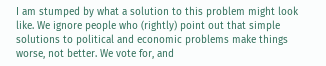I am stumped by what a solution to this problem might look like. We ignore people who (rightly) point out that simple solutions to political and economic problems make things worse, not better. We vote for, and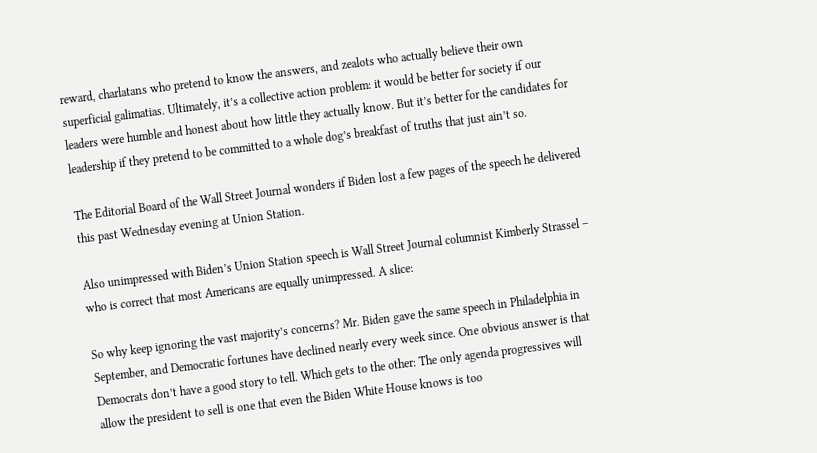reward, charlatans who pretend to know the answers, and zealots who actually believe their own superficial galimatias. Ultimately, it’s a collective action problem: it would be better for society if our leaders were humble and honest about how little they actually know. But it’s better for the candidates for leadership if they pretend to be committed to a whole dog’s breakfast of truths that just ain’t so.

The Editorial Board of the Wall Street Journal wonders if Biden lost a few pages of the speech he delivered this past Wednesday evening at Union Station.

Also unimpressed with Biden’s Union Station speech is Wall Street Journal columnist Kimberly Strassel – who is correct that most Americans are equally unimpressed. A slice:

So why keep ignoring the vast majority’s concerns? Mr. Biden gave the same speech in Philadelphia in September, and Democratic fortunes have declined nearly every week since. One obvious answer is that Democrats don’t have a good story to tell. Which gets to the other: The only agenda progressives will allow the president to sell is one that even the Biden White House knows is too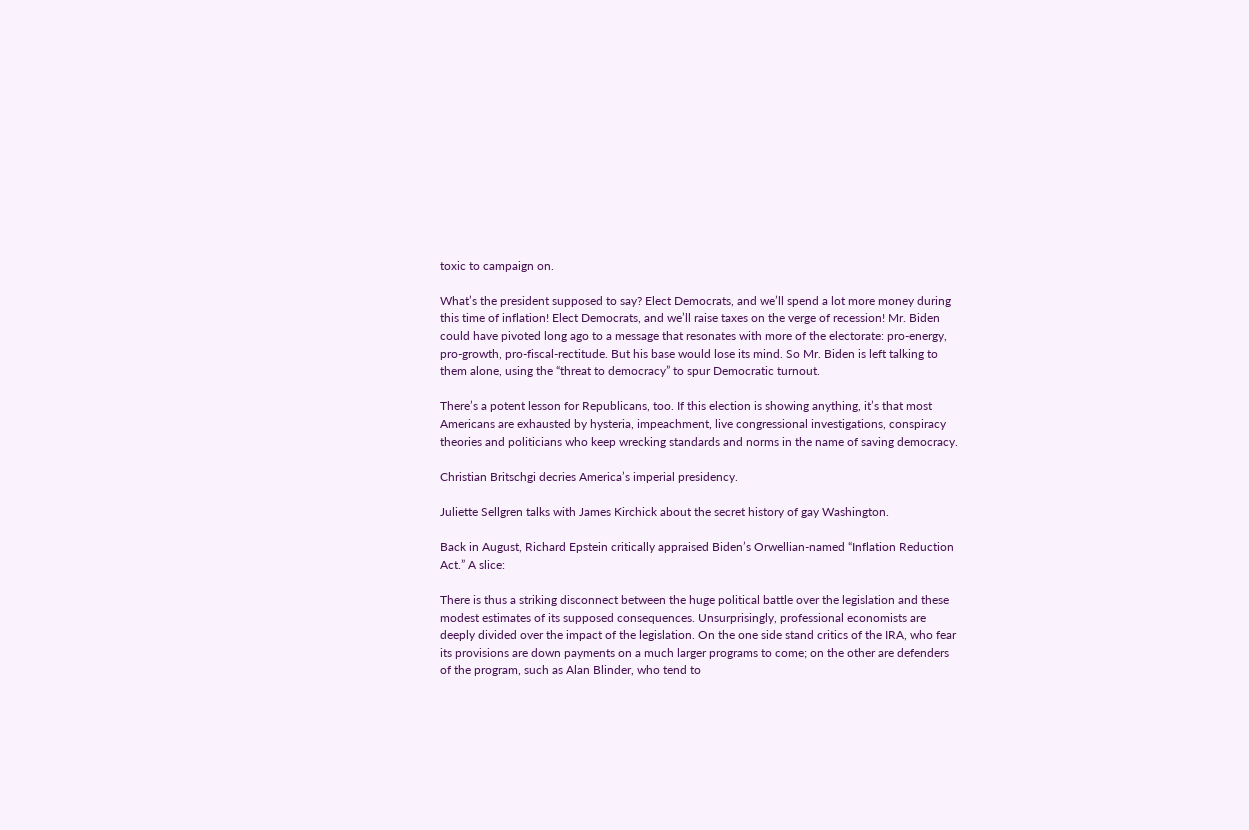toxic to campaign on.

What’s the president supposed to say? Elect Democrats, and we’ll spend a lot more money during this time of inflation! Elect Democrats, and we’ll raise taxes on the verge of recession! Mr. Biden could have pivoted long ago to a message that resonates with more of the electorate: pro-energy, pro-growth, pro-fiscal-rectitude. But his base would lose its mind. So Mr. Biden is left talking to them alone, using the “threat to democracy” to spur Democratic turnout.

There’s a potent lesson for Republicans, too. If this election is showing anything, it’s that most Americans are exhausted by hysteria, impeachment, live congressional investigations, conspiracy theories and politicians who keep wrecking standards and norms in the name of saving democracy.

Christian Britschgi decries America’s imperial presidency.

Juliette Sellgren talks with James Kirchick about the secret history of gay Washington.

Back in August, Richard Epstein critically appraised Biden’s Orwellian-named “Inflation Reduction Act.” A slice:

There is thus a striking disconnect between the huge political battle over the legislation and these modest estimates of its supposed consequences. Unsurprisingly, professional economists are deeply divided over the impact of the legislation. On the one side stand critics of the IRA, who fear its provisions are down payments on a much larger programs to come; on the other are defenders of the program, such as Alan Blinder, who tend to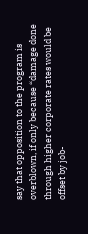say that opposition to the program is overblown, if only because “damage done through higher corporate rates would be offset by job-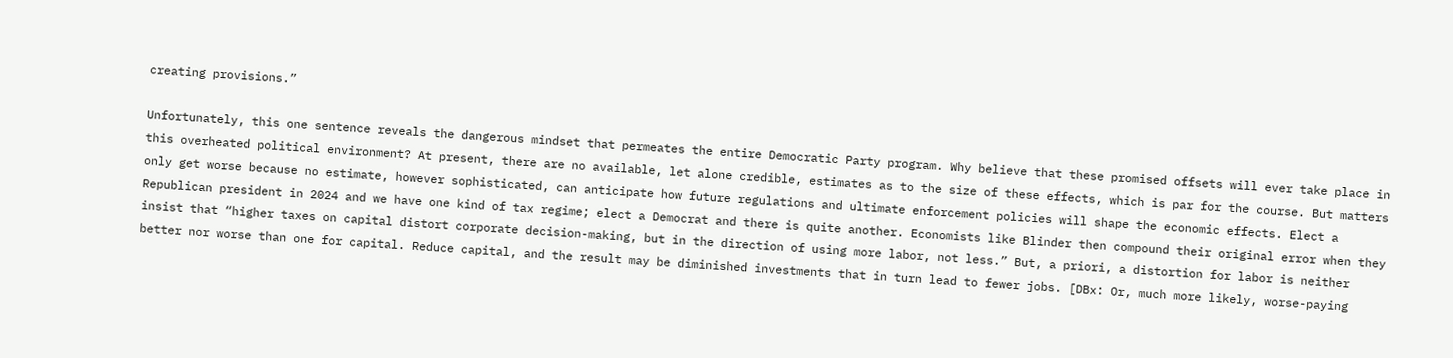creating provisions.”

Unfortunately, this one sentence reveals the dangerous mindset that permeates the entire Democratic Party program. Why believe that these promised offsets will ever take place in this overheated political environment? At present, there are no available, let alone credible, estimates as to the size of these effects, which is par for the course. But matters only get worse because no estimate, however sophisticated, can anticipate how future regulations and ultimate enforcement policies will shape the economic effects. Elect a Republican president in 2024 and we have one kind of tax regime; elect a Democrat and there is quite another. Economists like Blinder then compound their original error when they insist that “higher taxes on capital distort corporate decision-making, but in the direction of using more labor, not less.” But, a priori, a distortion for labor is neither better nor worse than one for capital. Reduce capital, and the result may be diminished investments that in turn lead to fewer jobs. [DBx: Or, much more likely, worse-paying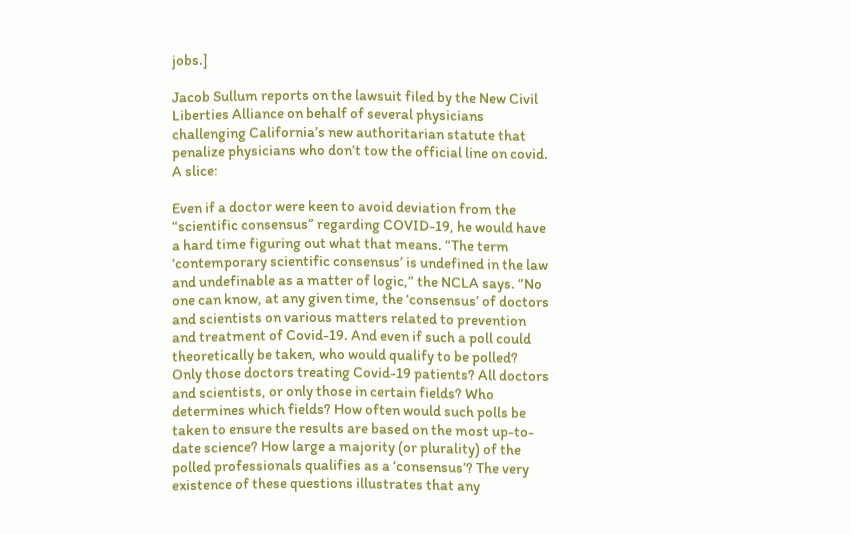jobs.]

Jacob Sullum reports on the lawsuit filed by the New Civil Liberties Alliance on behalf of several physicians challenging California’s new authoritarian statute that penalize physicians who don’t tow the official line on covid. A slice:

Even if a doctor were keen to avoid deviation from the “scientific consensus” regarding COVID-19, he would have a hard time figuring out what that means. “The term ‘contemporary scientific consensus’ is undefined in the law and undefinable as a matter of logic,” the NCLA says. “No one can know, at any given time, the ‘consensus’ of doctors and scientists on various matters related to prevention and treatment of Covid-19. And even if such a poll could theoretically be taken, who would qualify to be polled? Only those doctors treating Covid-19 patients? All doctors and scientists, or only those in certain fields? Who determines which fields? How often would such polls be taken to ensure the results are based on the most up-to-date science? How large a majority (or plurality) of the polled professionals qualifies as a ‘consensus’? The very existence of these questions illustrates that any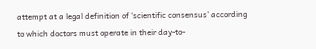attempt at a legal definition of ‘scientific consensus’ according to which doctors must operate in their day-to-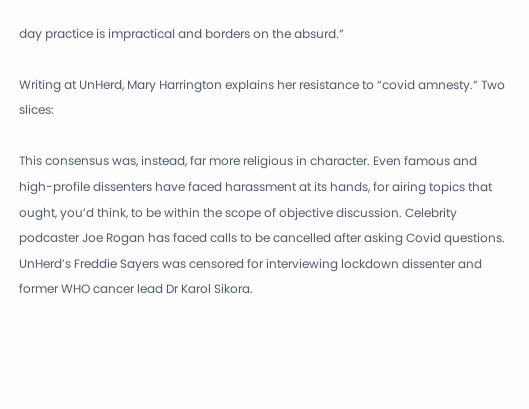day practice is impractical and borders on the absurd.”

Writing at UnHerd, Mary Harrington explains her resistance to “covid amnesty.” Two slices:

This consensus was, instead, far more religious in character. Even famous and high-profile dissenters have faced harassment at its hands, for airing topics that ought, you’d think, to be within the scope of objective discussion. Celebrity podcaster Joe Rogan has faced calls to be cancelled after asking Covid questions. UnHerd’s Freddie Sayers was censored for interviewing lockdown dissenter and former WHO cancer lead Dr Karol Sikora.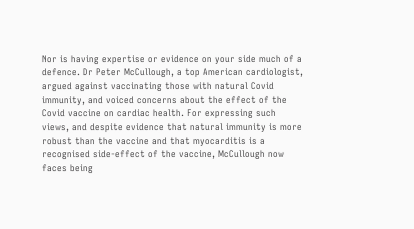Nor is having expertise or evidence on your side much of a defence. Dr Peter McCullough, a top American cardiologist, argued against vaccinating those with natural Covid immunity, and voiced concerns about the effect of the Covid vaccine on cardiac health. For expressing such views, and despite evidence that natural immunity is more robust than the vaccine and that myocarditis is a recognised side-effect of the vaccine, McCullough now faces being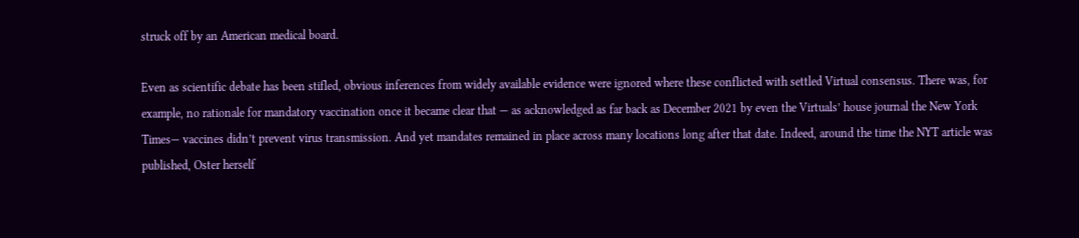struck off by an American medical board.

Even as scientific debate has been stifled, obvious inferences from widely available evidence were ignored where these conflicted with settled Virtual consensus. There was, for example, no rationale for mandatory vaccination once it became clear that — as acknowledged as far back as December 2021 by even the Virtuals’ house journal the New York Times— vaccines didn’t prevent virus transmission. And yet mandates remained in place across many locations long after that date. Indeed, around the time the NYT article was published, Oster herself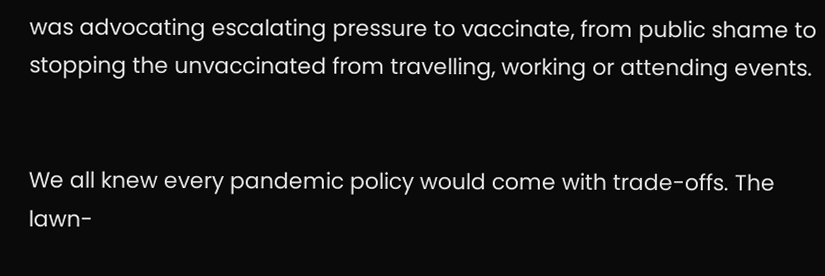was advocating escalating pressure to vaccinate, from public shame to stopping the unvaccinated from travelling, working or attending events.


We all knew every pandemic policy would come with trade-offs. The lawn-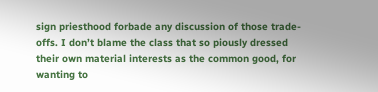sign priesthood forbade any discussion of those trade-offs. I don’t blame the class that so piously dressed their own material interests as the common good, for wanting to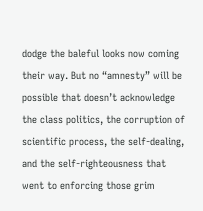dodge the baleful looks now coming their way. But no “amnesty” will be possible that doesn’t acknowledge the class politics, the corruption of scientific process, the self-dealing, and the self-righteousness that went to enforcing those grim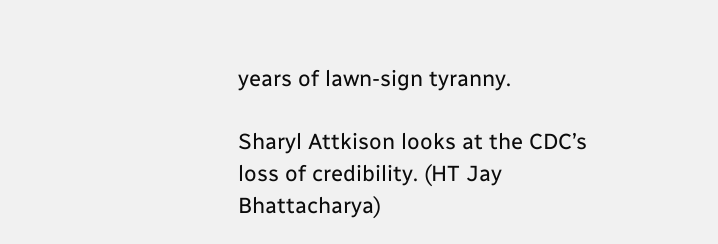years of lawn-sign tyranny.

Sharyl Attkison looks at the CDC’s loss of credibility. (HT Jay Bhattacharya)